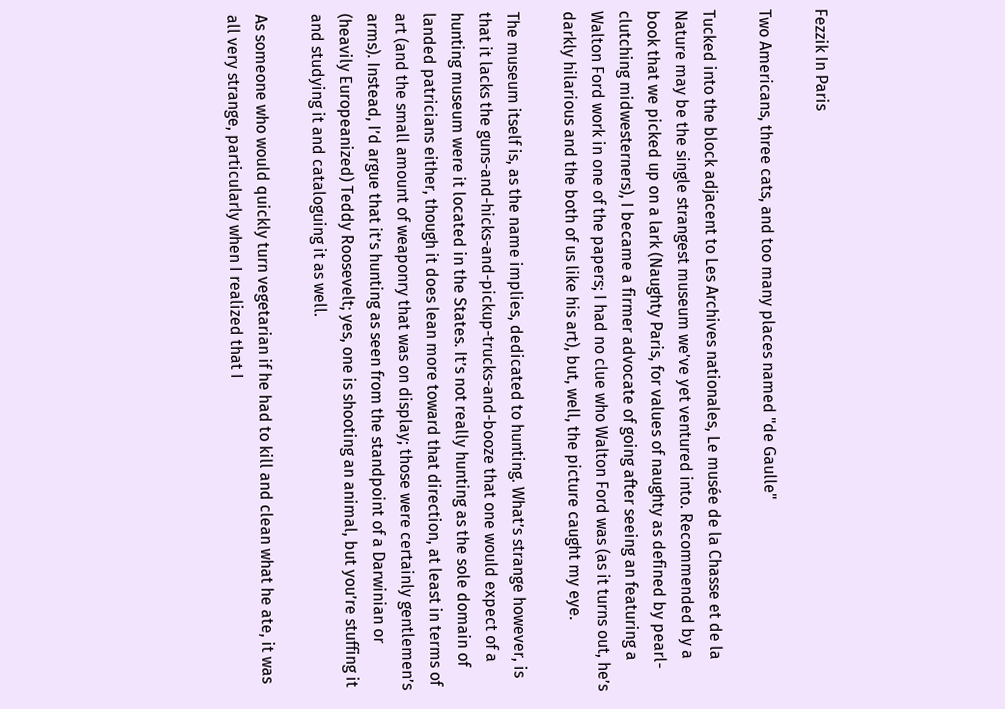Fezzik In Paris

Two Americans, three cats, and too many places named "de Gaulle"

Tucked into the block adjacent to Les Archives nationales, Le musée de la Chasse et de la Nature may be the single strangest museum we’ve yet ventured into. Recommended by a book that we picked up on a lark (Naughty Paris, for values of naughty as defined by pearl-clutching midwesterners), I became a firmer advocate of going after seeing an featuring a Walton Ford work in one of the papers; I had no clue who Walton Ford was (as it turns out, he’s darkly hilarious and the both of us like his art), but, well, the picture caught my eye.

The museum itself is, as the name implies, dedicated to hunting. What’s strange however, is that it lacks the guns-and-hicks-and-pickup-trucks-and-booze that one would expect of a hunting museum were it located in the States. It’s not really hunting as the sole domain of landed patricians either, though it does lean more toward that direction, at least in terms of art (and the small amount of weaponry that was on display; those were certainly gentlemen’s arms). Instead, I’d argue that it’s hunting as seen from the standpoint of a Darwinian or (heavily Europeanized) Teddy Roosevelt; yes, one is shooting an animal, but you’re stuffing it and studying it and cataloguing it as well.

As someone who would quickly turn vegetarian if he had to kill and clean what he ate, it was all very strange, particularly when I realized that I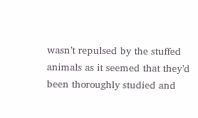wasn’t repulsed by the stuffed animals as it seemed that they’d been thoroughly studied and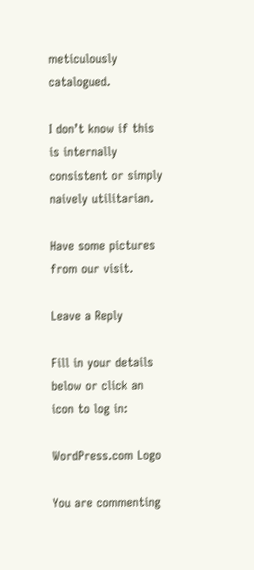meticulously catalogued.

I don’t know if this is internally consistent or simply naively utilitarian.

Have some pictures from our visit.

Leave a Reply

Fill in your details below or click an icon to log in:

WordPress.com Logo

You are commenting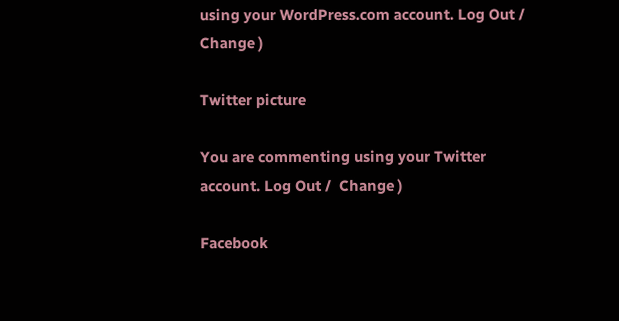using your WordPress.com account. Log Out /  Change )

Twitter picture

You are commenting using your Twitter account. Log Out /  Change )

Facebook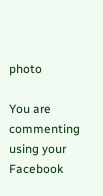photo

You are commenting using your Facebook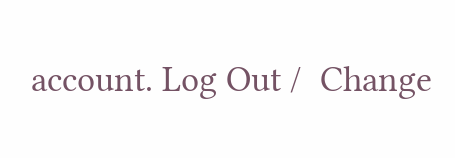account. Log Out /  Change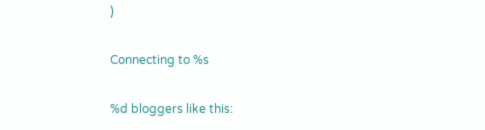)

Connecting to %s

%d bloggers like this: